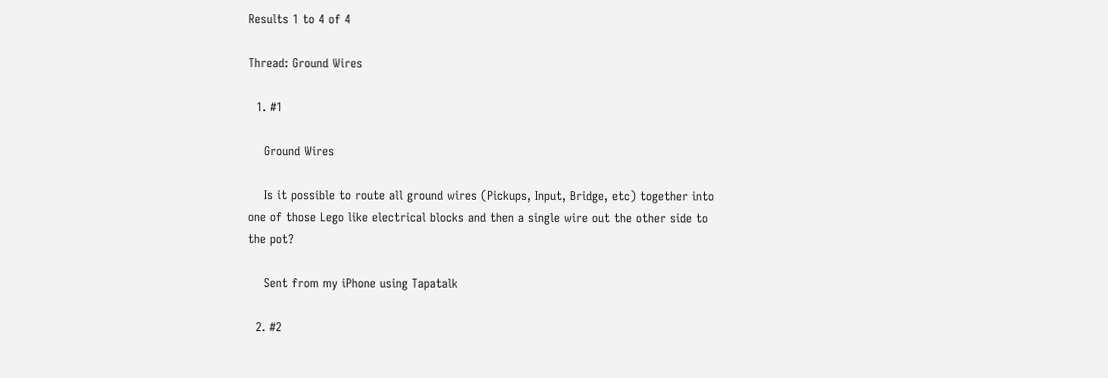Results 1 to 4 of 4

Thread: Ground Wires

  1. #1

    Ground Wires

    Is it possible to route all ground wires (Pickups, Input, Bridge, etc) together into one of those Lego like electrical blocks and then a single wire out the other side to the pot?

    Sent from my iPhone using Tapatalk

  2. #2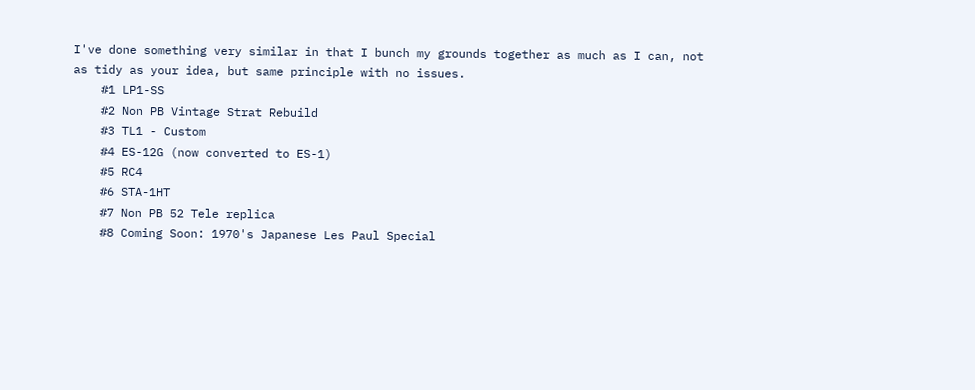I've done something very similar in that I bunch my grounds together as much as I can, not as tidy as your idea, but same principle with no issues.
    #1 LP1-SS
    #2 Non PB Vintage Strat Rebuild
    #3 TL1 - Custom
    #4 ES-12G (now converted to ES-1)
    #5 RC4
    #6 STA-1HT
    #7 Non PB 52 Tele replica
    #8 Coming Soon: 1970's Japanese Les Paul Special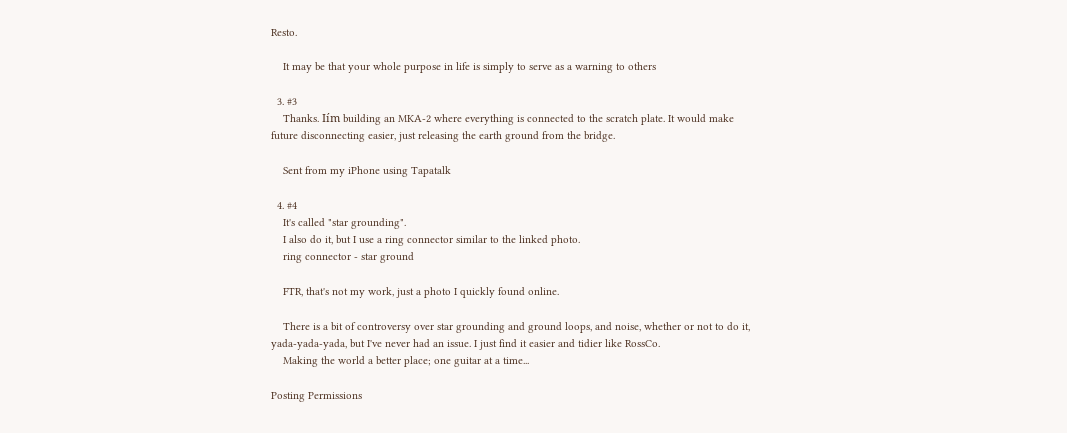Resto.

    It may be that your whole purpose in life is simply to serve as a warning to others

  3. #3
    Thanks. Iím building an MKA-2 where everything is connected to the scratch plate. It would make future disconnecting easier, just releasing the earth ground from the bridge.

    Sent from my iPhone using Tapatalk

  4. #4
    It's called "star grounding".
    I also do it, but I use a ring connector similar to the linked photo.
    ring connector - star ground

    FTR, that's not my work, just a photo I quickly found online.

    There is a bit of controversy over star grounding and ground loops, and noise, whether or not to do it, yada-yada-yada, but I've never had an issue. I just find it easier and tidier like RossCo.
    Making the world a better place; one guitar at a time...

Posting Permissions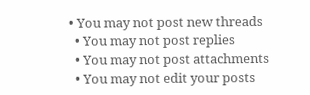• You may not post new threads
  • You may not post replies
  • You may not post attachments
  • You may not edit your posts